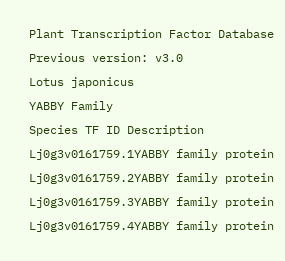Plant Transcription Factor Database
Previous version: v3.0
Lotus japonicus
YABBY Family
Species TF ID Description
Lj0g3v0161759.1YABBY family protein
Lj0g3v0161759.2YABBY family protein
Lj0g3v0161759.3YABBY family protein
Lj0g3v0161759.4YABBY family protein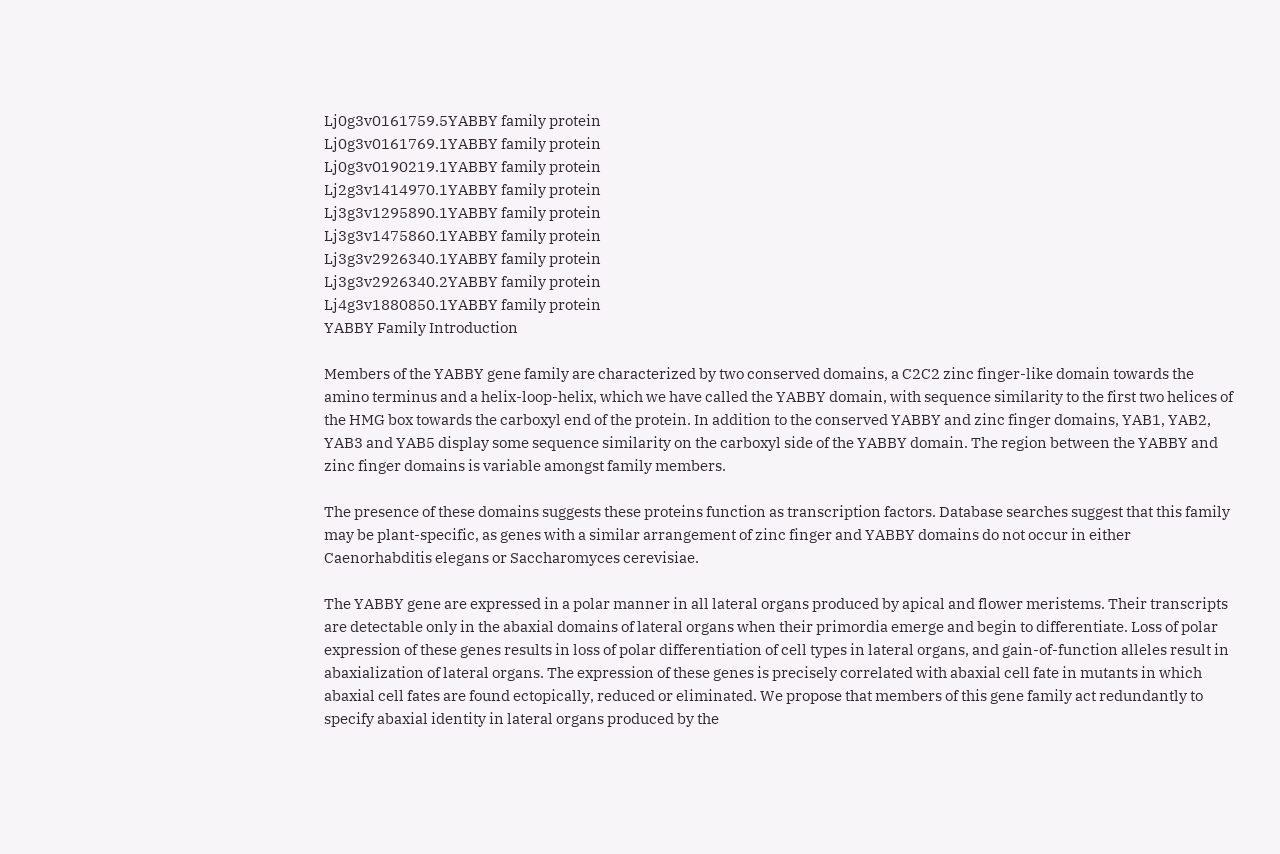Lj0g3v0161759.5YABBY family protein
Lj0g3v0161769.1YABBY family protein
Lj0g3v0190219.1YABBY family protein
Lj2g3v1414970.1YABBY family protein
Lj3g3v1295890.1YABBY family protein
Lj3g3v1475860.1YABBY family protein
Lj3g3v2926340.1YABBY family protein
Lj3g3v2926340.2YABBY family protein
Lj4g3v1880850.1YABBY family protein
YABBY Family Introduction

Members of the YABBY gene family are characterized by two conserved domains, a C2C2 zinc finger-like domain towards the amino terminus and a helix-loop-helix, which we have called the YABBY domain, with sequence similarity to the first two helices of the HMG box towards the carboxyl end of the protein. In addition to the conserved YABBY and zinc finger domains, YAB1, YAB2, YAB3 and YAB5 display some sequence similarity on the carboxyl side of the YABBY domain. The region between the YABBY and zinc finger domains is variable amongst family members.

The presence of these domains suggests these proteins function as transcription factors. Database searches suggest that this family may be plant-specific, as genes with a similar arrangement of zinc finger and YABBY domains do not occur in either Caenorhabditis elegans or Saccharomyces cerevisiae.

The YABBY gene are expressed in a polar manner in all lateral organs produced by apical and flower meristems. Their transcripts are detectable only in the abaxial domains of lateral organs when their primordia emerge and begin to differentiate. Loss of polar expression of these genes results in loss of polar differentiation of cell types in lateral organs, and gain-of-function alleles result in abaxialization of lateral organs. The expression of these genes is precisely correlated with abaxial cell fate in mutants in which abaxial cell fates are found ectopically, reduced or eliminated. We propose that members of this gene family act redundantly to specify abaxial identity in lateral organs produced by the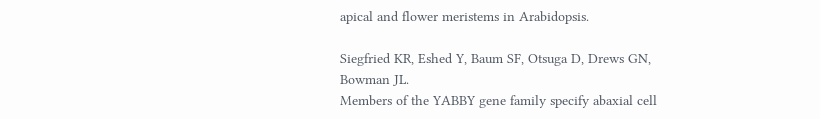apical and flower meristems in Arabidopsis.

Siegfried KR, Eshed Y, Baum SF, Otsuga D, Drews GN, Bowman JL.
Members of the YABBY gene family specify abaxial cell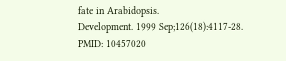fate in Arabidopsis.
Development. 1999 Sep;126(18):4117-28.
PMID: 10457020